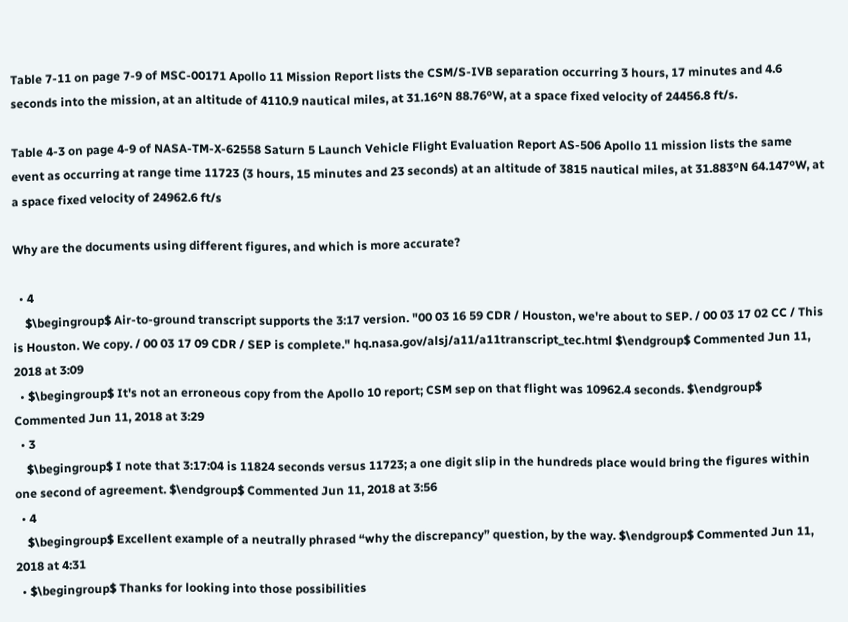Table 7-11 on page 7-9 of MSC-00171 Apollo 11 Mission Report lists the CSM/S-IVB separation occurring 3 hours, 17 minutes and 4.6 seconds into the mission, at an altitude of 4110.9 nautical miles, at 31.16ºN 88.76ºW, at a space fixed velocity of 24456.8 ft/s.

Table 4-3 on page 4-9 of NASA-TM-X-62558 Saturn 5 Launch Vehicle Flight Evaluation Report AS-506 Apollo 11 mission lists the same event as occurring at range time 11723 (3 hours, 15 minutes and 23 seconds) at an altitude of 3815 nautical miles, at 31.883ºN 64.147ºW, at a space fixed velocity of 24962.6 ft/s

Why are the documents using different figures, and which is more accurate?

  • 4
    $\begingroup$ Air-to-ground transcript supports the 3:17 version. "00 03 16 59 CDR / Houston, we're about to SEP. / 00 03 17 02 CC / This is Houston. We copy. / 00 03 17 09 CDR / SEP is complete." hq.nasa.gov/alsj/a11/a11transcript_tec.html $\endgroup$ Commented Jun 11, 2018 at 3:09
  • $\begingroup$ It's not an erroneous copy from the Apollo 10 report; CSM sep on that flight was 10962.4 seconds. $\endgroup$ Commented Jun 11, 2018 at 3:29
  • 3
    $\begingroup$ I note that 3:17:04 is 11824 seconds versus 11723; a one digit slip in the hundreds place would bring the figures within one second of agreement. $\endgroup$ Commented Jun 11, 2018 at 3:56
  • 4
    $\begingroup$ Excellent example of a neutrally phrased “why the discrepancy” question, by the way. $\endgroup$ Commented Jun 11, 2018 at 4:31
  • $\begingroup$ Thanks for looking into those possibilities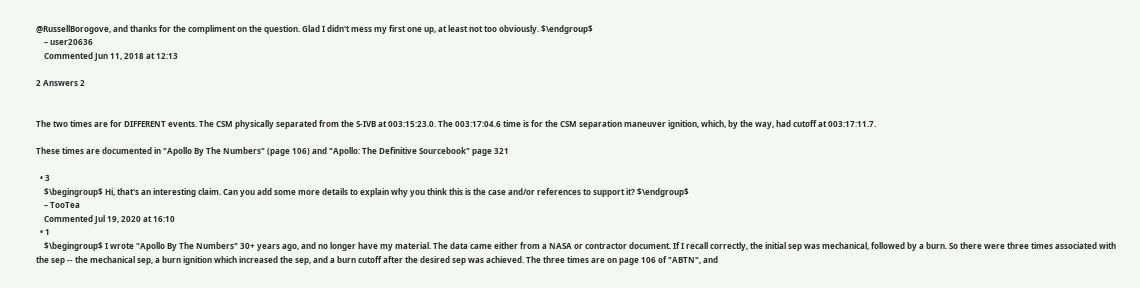@RussellBorogove, and thanks for the compliment on the question. Glad I didn't mess my first one up, at least not too obviously. $\endgroup$
    – user20636
    Commented Jun 11, 2018 at 12:13

2 Answers 2


The two times are for DIFFERENT events. The CSM physically separated from the S-IVB at 003:15:23.0. The 003:17:04.6 time is for the CSM separation maneuver ignition, which, by the way, had cutoff at 003:17:11.7.

These times are documented in "Apollo By The Numbers" (page 106) and "Apollo: The Definitive Sourcebook" page 321

  • 3
    $\begingroup$ Hi, that's an interesting claim. Can you add some more details to explain why you think this is the case and/or references to support it? $\endgroup$
    – TooTea
    Commented Jul 19, 2020 at 16:10
  • 1
    $\begingroup$ I wrote "Apollo By The Numbers" 30+ years ago, and no longer have my material. The data came either from a NASA or contractor document. If I recall correctly, the initial sep was mechanical, followed by a burn. So there were three times associated with the sep -- the mechanical sep, a burn ignition which increased the sep, and a burn cutoff after the desired sep was achieved. The three times are on page 106 of "ABTN", and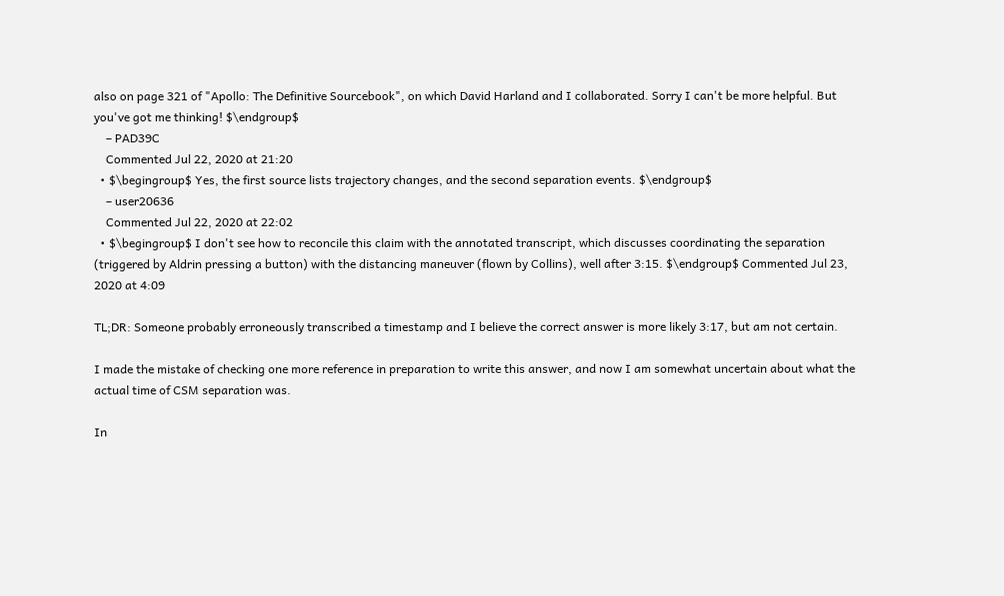also on page 321 of "Apollo: The Definitive Sourcebook", on which David Harland and I collaborated. Sorry I can't be more helpful. But you've got me thinking! $\endgroup$
    – PAD39C
    Commented Jul 22, 2020 at 21:20
  • $\begingroup$ Yes, the first source lists trajectory changes, and the second separation events. $\endgroup$
    – user20636
    Commented Jul 22, 2020 at 22:02
  • $\begingroup$ I don't see how to reconcile this claim with the annotated transcript, which discusses coordinating the separation (triggered by Aldrin pressing a button) with the distancing maneuver (flown by Collins), well after 3:15. $\endgroup$ Commented Jul 23, 2020 at 4:09

TL;DR: Someone probably erroneously transcribed a timestamp and I believe the correct answer is more likely 3:17, but am not certain.

I made the mistake of checking one more reference in preparation to write this answer, and now I am somewhat uncertain about what the actual time of CSM separation was.

In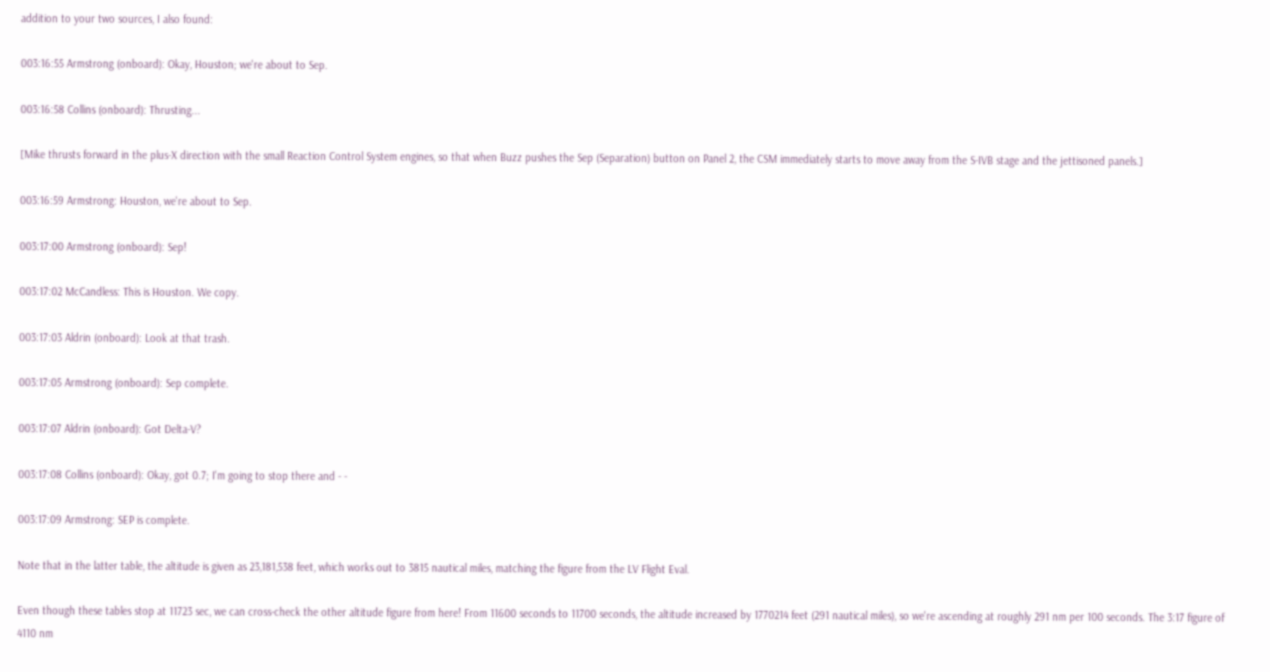addition to your two sources, I also found:

003:16:55 Armstrong (onboard): Okay, Houston; we're about to Sep.

003:16:58 Collins (onboard): Thrusting...

[Mike thrusts forward in the plus-X direction with the small Reaction Control System engines, so that when Buzz pushes the Sep (Separation) button on Panel 2, the CSM immediately starts to move away from the S-IVB stage and the jettisoned panels.]

003:16:59 Armstrong: Houston, we're about to Sep.

003:17:00 Armstrong (onboard): Sep!

003:17:02 McCandless: This is Houston. We copy.

003:17:03 Aldrin (onboard): Look at that trash.

003:17:05 Armstrong (onboard): Sep complete.

003:17:07 Aldrin (onboard): Got Delta-V?

003:17:08 Collins (onboard): Okay, got 0.7; I'm going to stop there and - -

003:17:09 Armstrong: SEP is complete.

Note that in the latter table, the altitude is given as 23,181,538 feet, which works out to 3815 nautical miles, matching the figure from the LV Flight Eval.

Even though these tables stop at 11723 sec, we can cross-check the other altitude figure from here! From 11600 seconds to 11700 seconds, the altitude increased by 1770214 feet (291 nautical miles), so we're ascending at roughly 291 nm per 100 seconds. The 3:17 figure of 4110 nm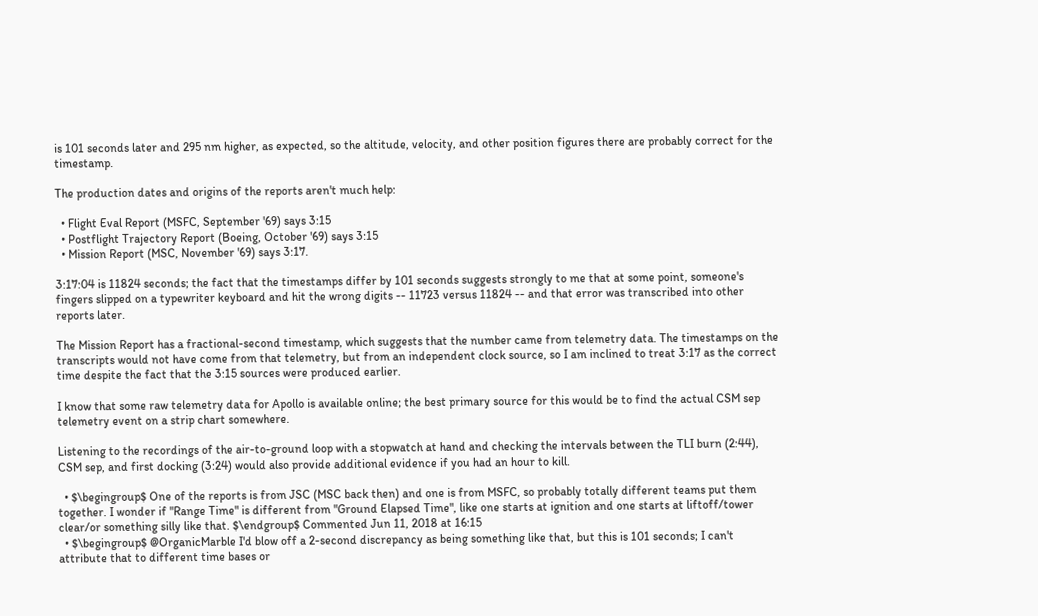is 101 seconds later and 295 nm higher, as expected, so the altitude, velocity, and other position figures there are probably correct for the timestamp.

The production dates and origins of the reports aren't much help:

  • Flight Eval Report (MSFC, September '69) says 3:15
  • Postflight Trajectory Report (Boeing, October '69) says 3:15
  • Mission Report (MSC, November '69) says 3:17.

3:17:04 is 11824 seconds; the fact that the timestamps differ by 101 seconds suggests strongly to me that at some point, someone's fingers slipped on a typewriter keyboard and hit the wrong digits -- 11723 versus 11824 -- and that error was transcribed into other reports later.

The Mission Report has a fractional-second timestamp, which suggests that the number came from telemetry data. The timestamps on the transcripts would not have come from that telemetry, but from an independent clock source, so I am inclined to treat 3:17 as the correct time despite the fact that the 3:15 sources were produced earlier.

I know that some raw telemetry data for Apollo is available online; the best primary source for this would be to find the actual CSM sep telemetry event on a strip chart somewhere.

Listening to the recordings of the air-to-ground loop with a stopwatch at hand and checking the intervals between the TLI burn (2:44), CSM sep, and first docking (3:24) would also provide additional evidence if you had an hour to kill.

  • $\begingroup$ One of the reports is from JSC (MSC back then) and one is from MSFC, so probably totally different teams put them together. I wonder if "Range Time" is different from "Ground Elapsed Time", like one starts at ignition and one starts at liftoff/tower clear/or something silly like that. $\endgroup$ Commented Jun 11, 2018 at 16:15
  • $\begingroup$ @OrganicMarble I'd blow off a 2-second discrepancy as being something like that, but this is 101 seconds; I can't attribute that to different time bases or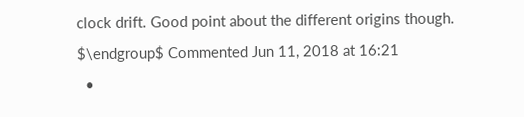clock drift. Good point about the different origins though. $\endgroup$ Commented Jun 11, 2018 at 16:21
  •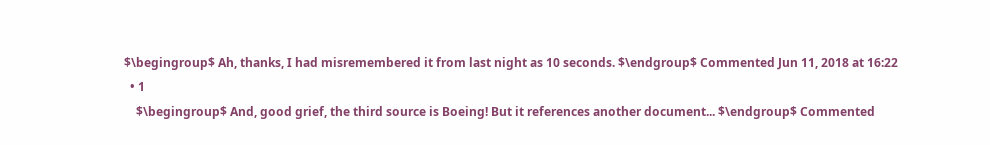$\begingroup$ Ah, thanks, I had misremembered it from last night as 10 seconds. $\endgroup$ Commented Jun 11, 2018 at 16:22
  • 1
    $\begingroup$ And, good grief, the third source is Boeing! But it references another document... $\endgroup$ Commented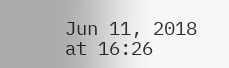Jun 11, 2018 at 16:26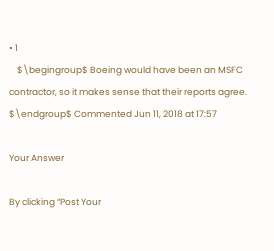• 1
    $\begingroup$ Boeing would have been an MSFC contractor, so it makes sense that their reports agree. $\endgroup$ Commented Jun 11, 2018 at 17:57

Your Answer

By clicking “Post Your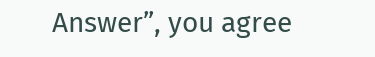Answer”, you agree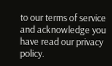to our terms of service and acknowledge you have read our privacy policy.